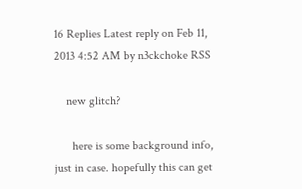16 Replies Latest reply on Feb 11, 2013 4:52 AM by n3ckchoke RSS

    new glitch?

      here is some background info, just in case. hopefully this can get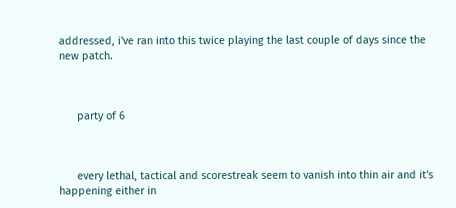addressed, i've ran into this twice playing the last couple of days since the new patch.



      party of 6



      every lethal, tactical and scorestreak seem to vanish into thin air and it's happening either in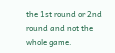the 1st round or 2nd round and not the whole game.